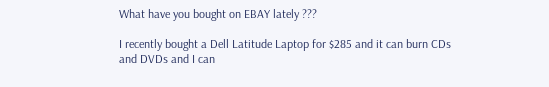What have you bought on EBAY lately ???

I recently bought a Dell Latitude Laptop for $285 and it can burn CDs and DVDs and I can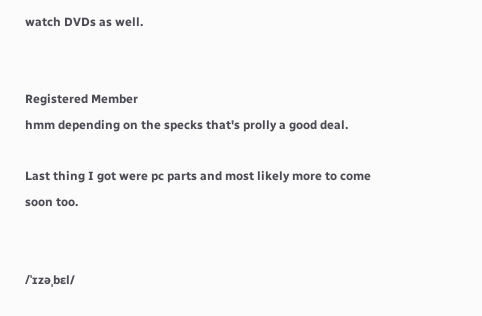watch DVDs as well.


Registered Member
hmm depending on the specks that's prolly a good deal.

Last thing I got were pc parts and most likely more to come soon too.


/ˈɪzəˌbɛl/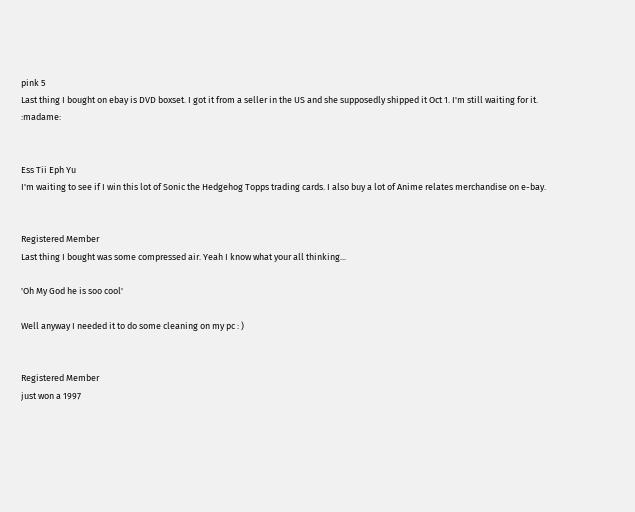pink 5
Last thing I bought on ebay is DVD boxset. I got it from a seller in the US and she supposedly shipped it Oct 1. I'm still waiting for it. :madame:


Ess Tii Eph Yu
I'm waiting to see if I win this lot of Sonic the Hedgehog Topps trading cards. I also buy a lot of Anime relates merchandise on e-bay.


Registered Member
Last thing I bought was some compressed air. Yeah I know what your all thinking...

'Oh My God he is soo cool'

Well anyway I needed it to do some cleaning on my pc : )


Registered Member
just won a 1997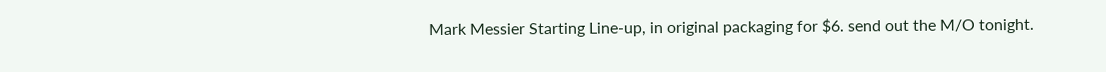Mark Messier Starting Line-up, in original packaging for $6. send out the M/O tonight.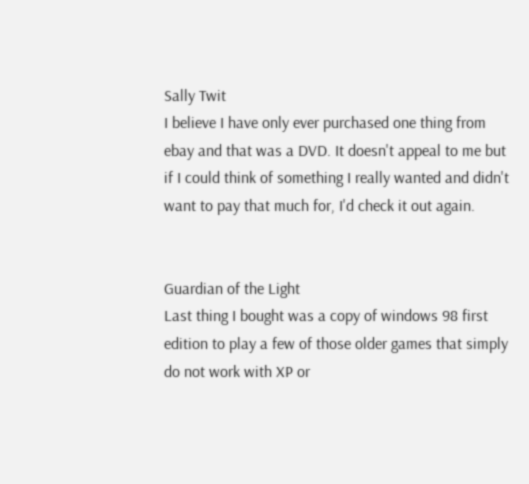Sally Twit
I believe I have only ever purchased one thing from ebay and that was a DVD. It doesn't appeal to me but if I could think of something I really wanted and didn't want to pay that much for, I'd check it out again.


Guardian of the Light
Last thing I bought was a copy of windows 98 first edition to play a few of those older games that simply do not work with XP or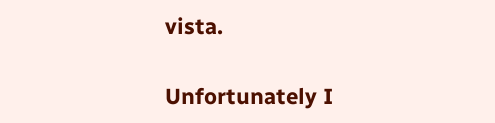vista.

Unfortunately I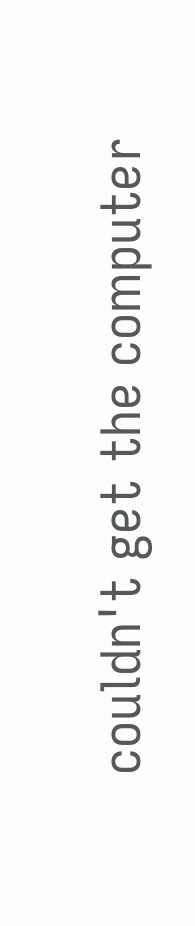couldn't get the computer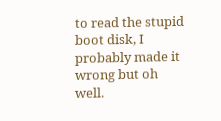to read the stupid boot disk, I probably made it wrong but oh well.